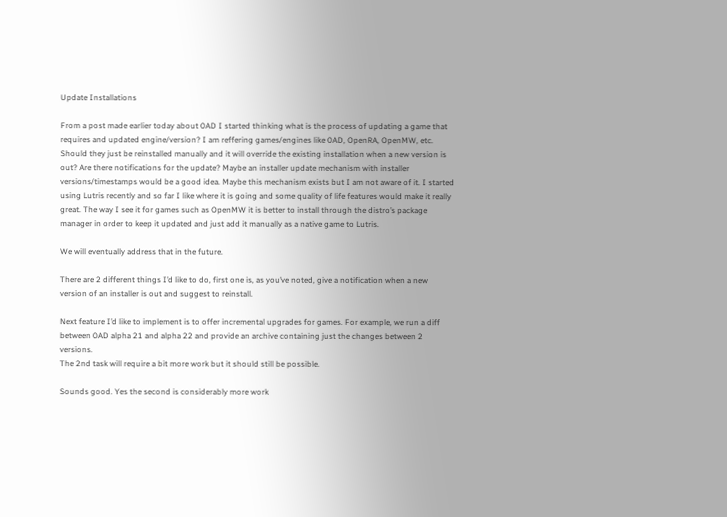Update Installations

From a post made earlier today about 0AD I started thinking what is the process of updating a game that requires and updated engine/version? I am reffering games/engines like 0AD, OpenRA, OpenMW, etc. Should they just be reinstalled manually and it will override the existing installation when a new version is out? Are there notifications for the update? Maybe an installer update mechanism with installer versions/timestamps would be a good idea. Maybe this mechanism exists but I am not aware of it. I started using Lutris recently and so far I like where it is going and some quality of life features would make it really great. The way I see it for games such as OpenMW it is better to install through the distro’s package manager in order to keep it updated and just add it manually as a native game to Lutris.

We will eventually address that in the future.

There are 2 different things I’d like to do, first one is, as you’ve noted, give a notification when a new version of an installer is out and suggest to reinstall.

Next feature I’d like to implement is to offer incremental upgrades for games. For example, we run a diff between 0AD alpha 21 and alpha 22 and provide an archive containing just the changes between 2 versions.
The 2nd task will require a bit more work but it should still be possible.

Sounds good. Yes the second is considerably more work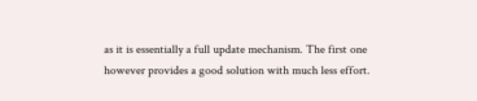as it is essentially a full update mechanism. The first one however provides a good solution with much less effort.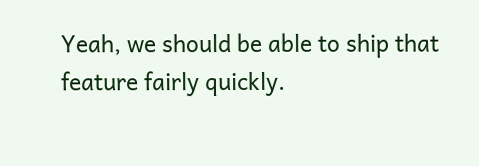Yeah, we should be able to ship that feature fairly quickly.